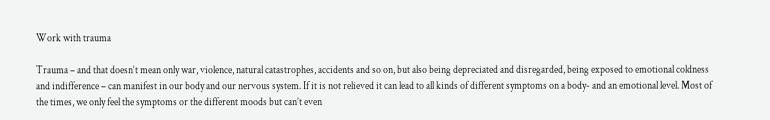Work with trauma

Trauma – and that doesn‘t mean only war, violence, natural catastrophes, accidents and so on, but also being depreciated and disregarded, being exposed to emotional coldness and indifference – can manifest in our body and our nervous system. If it is not relieved it can lead to all kinds of different symptoms on a body- and an emotional level. Most of the times, we only feel the symptoms or the different moods but can’t even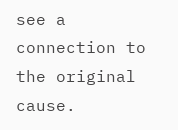see a connection to the original cause.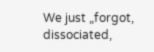We just „forgot, dissociated,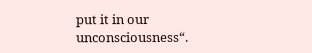put it in our unconsciousness“.